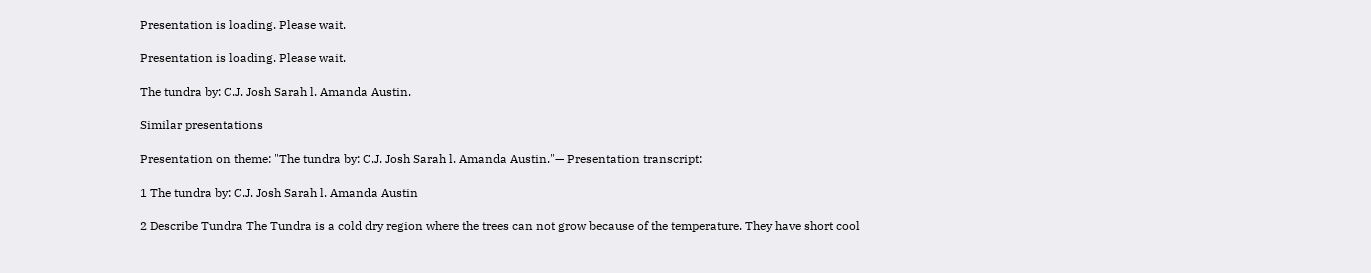Presentation is loading. Please wait.

Presentation is loading. Please wait.

The tundra by: C.J. Josh Sarah l. Amanda Austin.

Similar presentations

Presentation on theme: "The tundra by: C.J. Josh Sarah l. Amanda Austin."— Presentation transcript:

1 The tundra by: C.J. Josh Sarah l. Amanda Austin

2 Describe Tundra The Tundra is a cold dry region where the trees can not grow because of the temperature. They have short cool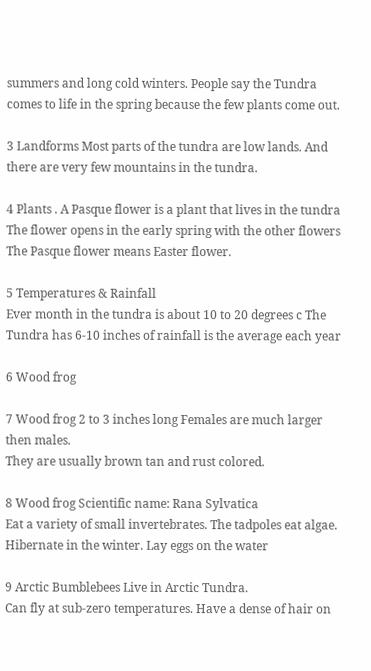summers and long cold winters. People say the Tundra comes to life in the spring because the few plants come out.

3 Landforms Most parts of the tundra are low lands. And there are very few mountains in the tundra.

4 Plants . A Pasque flower is a plant that lives in the tundra
The flower opens in the early spring with the other flowers The Pasque flower means Easter flower.

5 Temperatures & Rainfall
Ever month in the tundra is about 10 to 20 degrees c The Tundra has 6-10 inches of rainfall is the average each year

6 Wood frog

7 Wood frog 2 to 3 inches long Females are much larger then males.
They are usually brown tan and rust colored.

8 Wood frog Scientific name: Rana Sylvatica
Eat a variety of small invertebrates. The tadpoles eat algae. Hibernate in the winter. Lay eggs on the water

9 Arctic Bumblebees Live in Arctic Tundra.
Can fly at sub-zero temperatures. Have a dense of hair on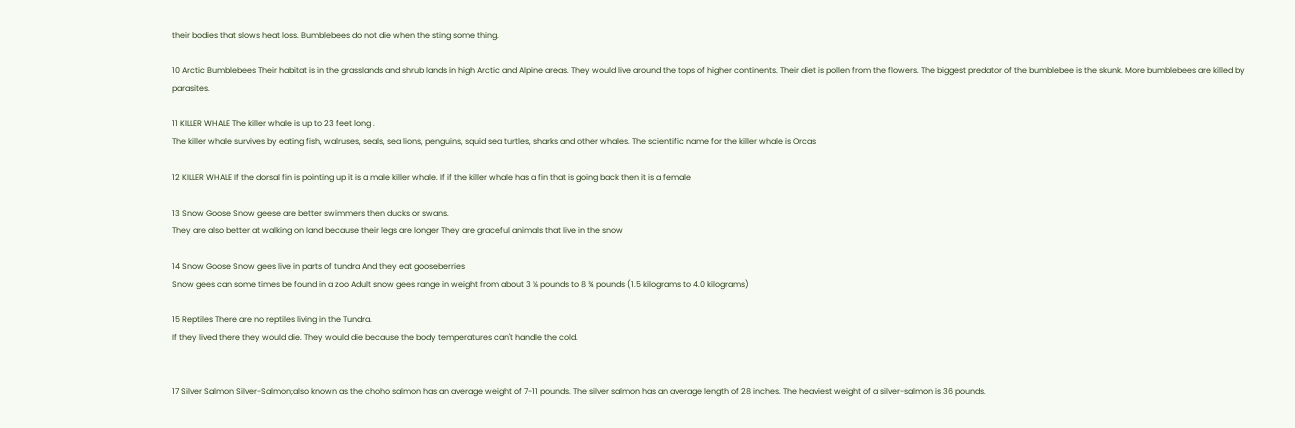their bodies that slows heat loss. Bumblebees do not die when the sting some thing.

10 Arctic Bumblebees Their habitat is in the grasslands and shrub lands in high Arctic and Alpine areas. They would live around the tops of higher continents. Their diet is pollen from the flowers. The biggest predator of the bumblebee is the skunk. More bumblebees are killed by parasites.

11 KILLER WHALE The killer whale is up to 23 feet long .
The killer whale survives by eating fish, walruses, seals, sea lions, penguins, squid sea turtles, sharks and other whales. The scientific name for the killer whale is Orcas

12 KILLER WHALE If the dorsal fin is pointing up it is a male killer whale. If if the killer whale has a fin that is going back then it is a female

13 Snow Goose Snow geese are better swimmers then ducks or swans.
They are also better at walking on land because their legs are longer They are graceful animals that live in the snow

14 Snow Goose Snow gees live in parts of tundra And they eat gooseberries
Snow gees can some times be found in a zoo Adult snow gees range in weight from about 3 ¼ pounds to 8 ¾ pounds (1.5 kilograms to 4.0 kilograms)

15 Reptiles There are no reptiles living in the Tundra.
If they lived there they would die. They would die because the body temperatures can't handle the cold.


17 Silver Salmon Silver-Salmon;also known as the choho salmon has an average weight of 7-11 pounds. The silver salmon has an average length of 28 inches. The heaviest weight of a silver-salmon is 36 pounds.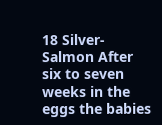18 Silver-Salmon After six to seven weeks in the eggs the babies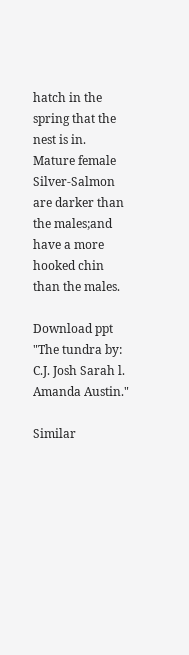hatch in the spring that the nest is in. Mature female Silver-Salmon are darker than the males;and have a more hooked chin than the males.

Download ppt "The tundra by: C.J. Josh Sarah l. Amanda Austin."

Similar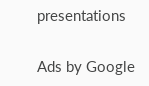presentations

Ads by Google